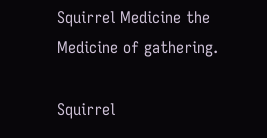Squirrel Medicine the Medicine of gathering.

Squirrel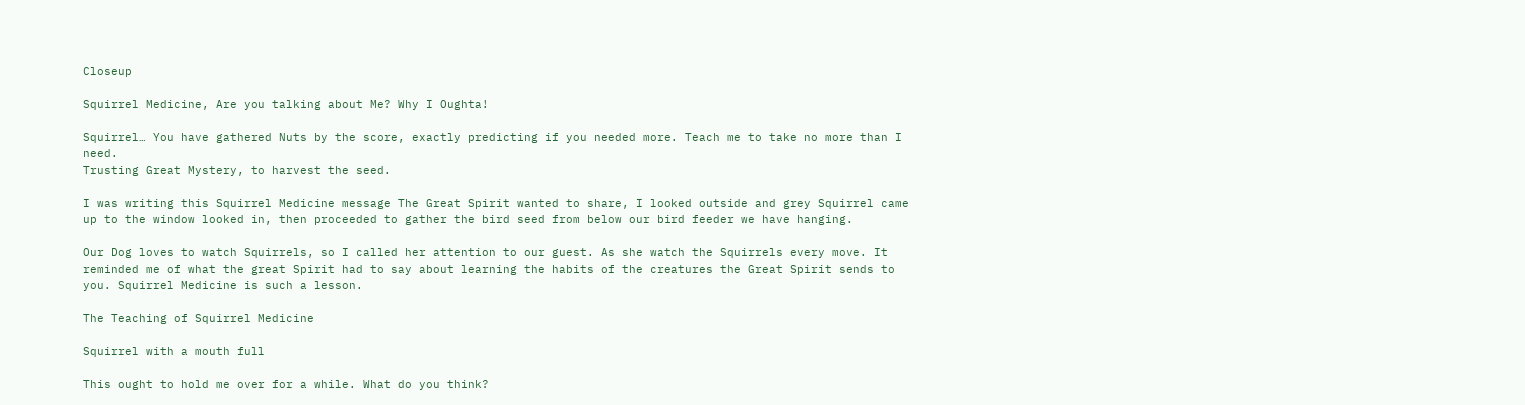Closeup

Squirrel Medicine, Are you talking about Me? Why I Oughta!

Squirrel… You have gathered Nuts by the score, exactly predicting if you needed more. Teach me to take no more than I need.
Trusting Great Mystery, to harvest the seed.

I was writing this Squirrel Medicine message The Great Spirit wanted to share, I looked outside and grey Squirrel came up to the window looked in, then proceeded to gather the bird seed from below our bird feeder we have hanging.

Our Dog loves to watch Squirrels, so I called her attention to our guest. As she watch the Squirrels every move. It reminded me of what the great Spirit had to say about learning the habits of the creatures the Great Spirit sends to you. Squirrel Medicine is such a lesson.

The Teaching of Squirrel Medicine

Squirrel with a mouth full

This ought to hold me over for a while. What do you think?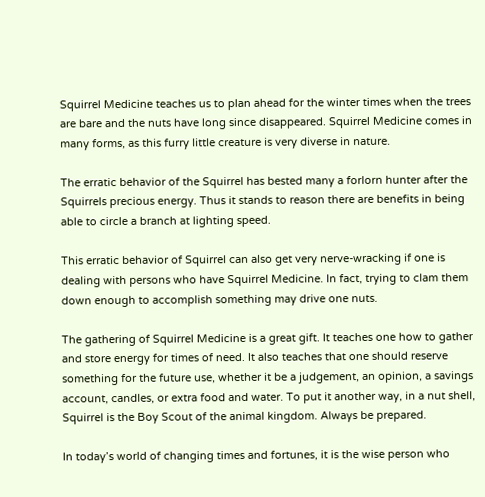Squirrel Medicine teaches us to plan ahead for the winter times when the trees are bare and the nuts have long since disappeared. Squirrel Medicine comes in many forms, as this furry little creature is very diverse in nature.

The erratic behavior of the Squirrel has bested many a forlorn hunter after the Squirrels precious energy. Thus it stands to reason there are benefits in being able to circle a branch at lighting speed.

This erratic behavior of Squirrel can also get very nerve-wracking if one is dealing with persons who have Squirrel Medicine. In fact, trying to clam them down enough to accomplish something may drive one nuts.

The gathering of Squirrel Medicine is a great gift. It teaches one how to gather and store energy for times of need. It also teaches that one should reserve something for the future use, whether it be a judgement, an opinion, a savings account, candles, or extra food and water. To put it another way, in a nut shell, Squirrel is the Boy Scout of the animal kingdom. Always be prepared.

In today’s world of changing times and fortunes, it is the wise person who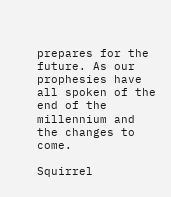prepares for the future. As our prophesies have all spoken of the end of the millennium and the changes to come.

Squirrel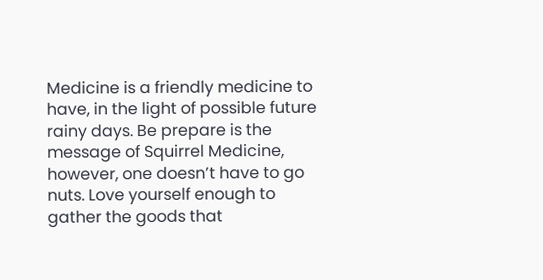Medicine is a friendly medicine to have, in the light of possible future rainy days. Be prepare is the message of Squirrel Medicine, however, one doesn’t have to go nuts. Love yourself enough to gather the goods that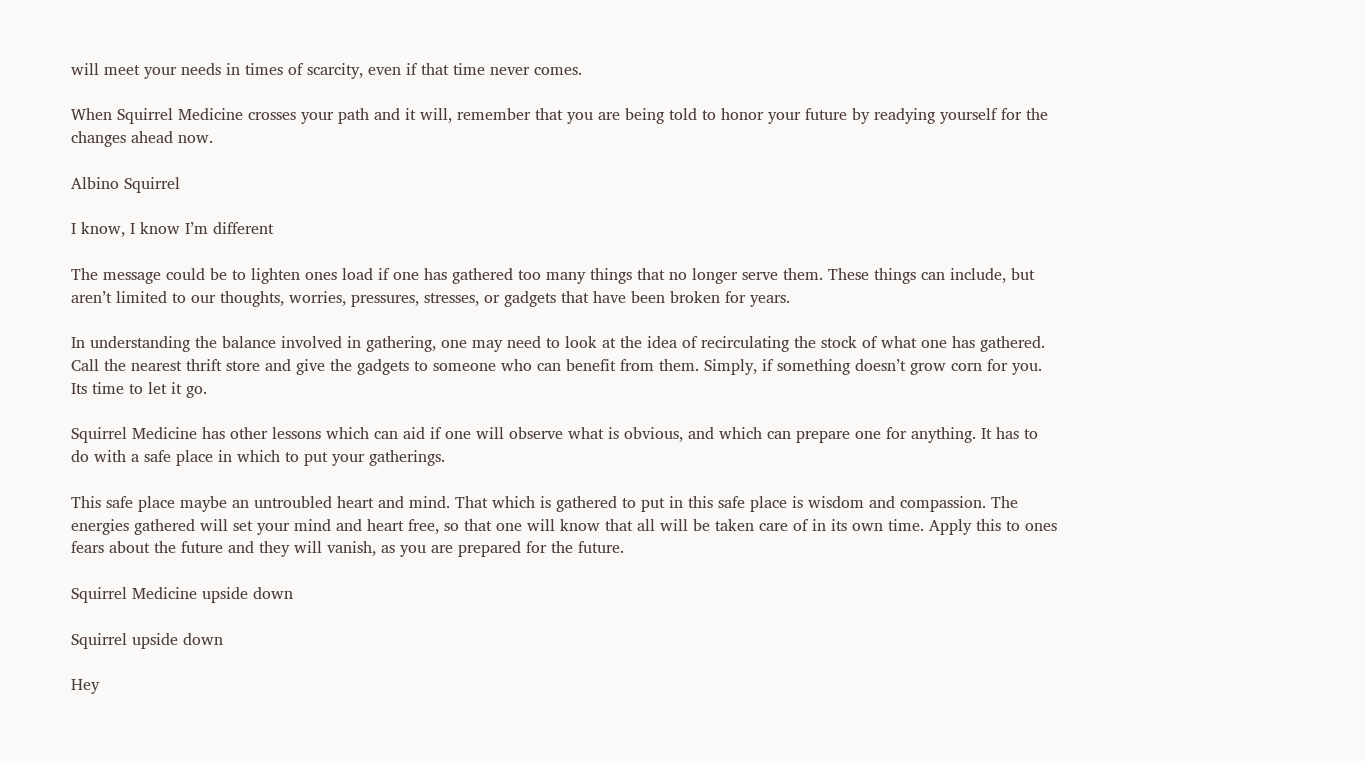will meet your needs in times of scarcity, even if that time never comes.

When Squirrel Medicine crosses your path and it will, remember that you are being told to honor your future by readying yourself for the changes ahead now.

Albino Squirrel

I know, I know I’m different

The message could be to lighten ones load if one has gathered too many things that no longer serve them. These things can include, but aren’t limited to our thoughts, worries, pressures, stresses, or gadgets that have been broken for years.

In understanding the balance involved in gathering, one may need to look at the idea of recirculating the stock of what one has gathered. Call the nearest thrift store and give the gadgets to someone who can benefit from them. Simply, if something doesn’t grow corn for you. Its time to let it go.

Squirrel Medicine has other lessons which can aid if one will observe what is obvious, and which can prepare one for anything. It has to do with a safe place in which to put your gatherings.

This safe place maybe an untroubled heart and mind. That which is gathered to put in this safe place is wisdom and compassion. The energies gathered will set your mind and heart free, so that one will know that all will be taken care of in its own time. Apply this to ones fears about the future and they will vanish, as you are prepared for the future.

Squirrel Medicine upside down

Squirrel upside down

Hey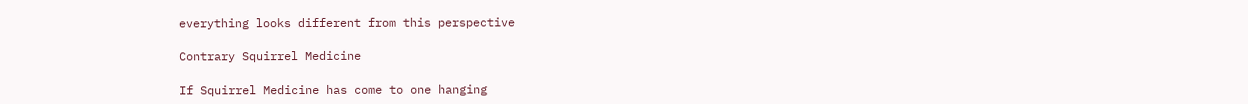everything looks different from this perspective

Contrary Squirrel Medicine

If Squirrel Medicine has come to one hanging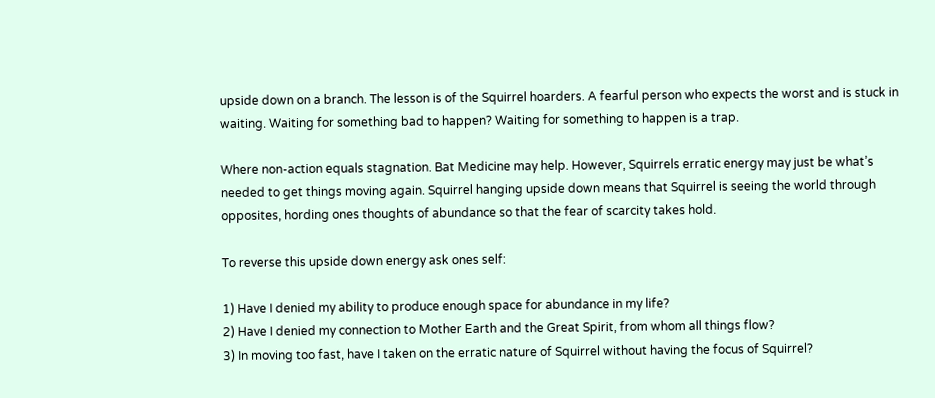upside down on a branch. The lesson is of the Squirrel hoarders. A fearful person who expects the worst and is stuck in waiting. Waiting for something bad to happen? Waiting for something to happen is a trap.

Where non-action equals stagnation. Bat Medicine may help. However, Squirrels erratic energy may just be what’s needed to get things moving again. Squirrel hanging upside down means that Squirrel is seeing the world through opposites, hording ones thoughts of abundance so that the fear of scarcity takes hold.

To reverse this upside down energy ask ones self:

1) Have I denied my ability to produce enough space for abundance in my life?
2) Have I denied my connection to Mother Earth and the Great Spirit, from whom all things flow?
3) In moving too fast, have I taken on the erratic nature of Squirrel without having the focus of Squirrel?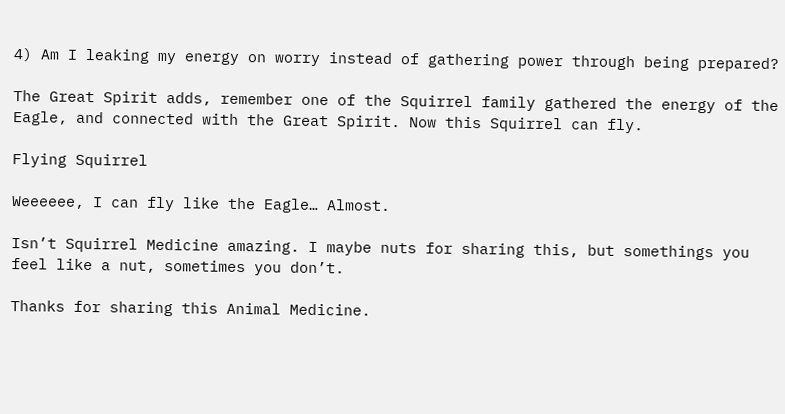4) Am I leaking my energy on worry instead of gathering power through being prepared?

The Great Spirit adds, remember one of the Squirrel family gathered the energy of the Eagle, and connected with the Great Spirit. Now this Squirrel can fly.

Flying Squirrel

Weeeeee, I can fly like the Eagle… Almost.

Isn’t Squirrel Medicine amazing. I maybe nuts for sharing this, but somethings you feel like a nut, sometimes you don’t.

Thanks for sharing this Animal Medicine.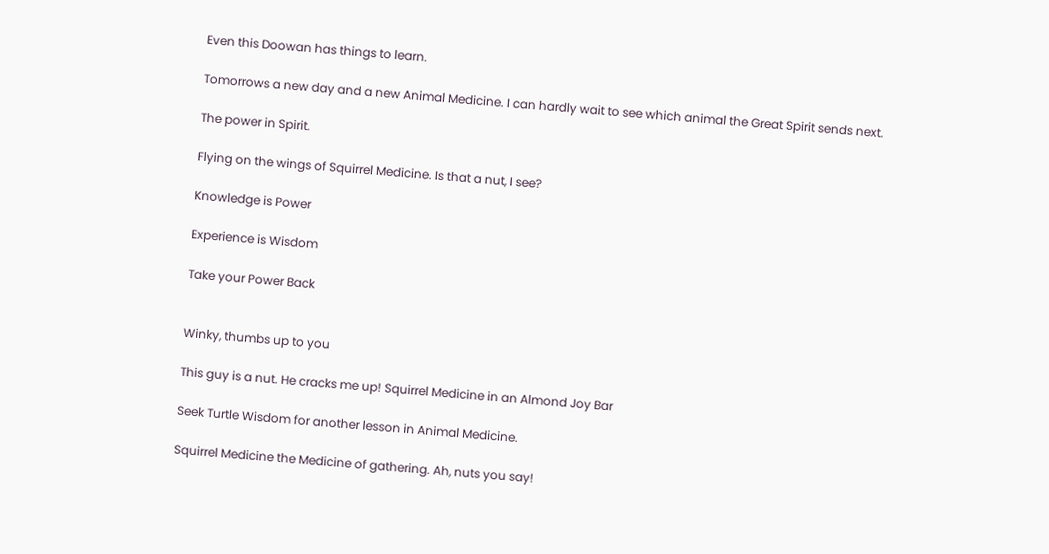Even this Doowan has things to learn.

Tomorrows a new day and a new Animal Medicine. I can hardly wait to see which animal the Great Spirit sends next.

The power in Spirit.

Flying on the wings of Squirrel Medicine. Is that a nut, I see?

Knowledge is Power

Experience is Wisdom

Take your Power Back


Winky, thumbs up to you

This guy is a nut. He cracks me up! Squirrel Medicine in an Almond Joy Bar

Seek Turtle Wisdom for another lesson in Animal Medicine.

Squirrel Medicine the Medicine of gathering. Ah, nuts you say!